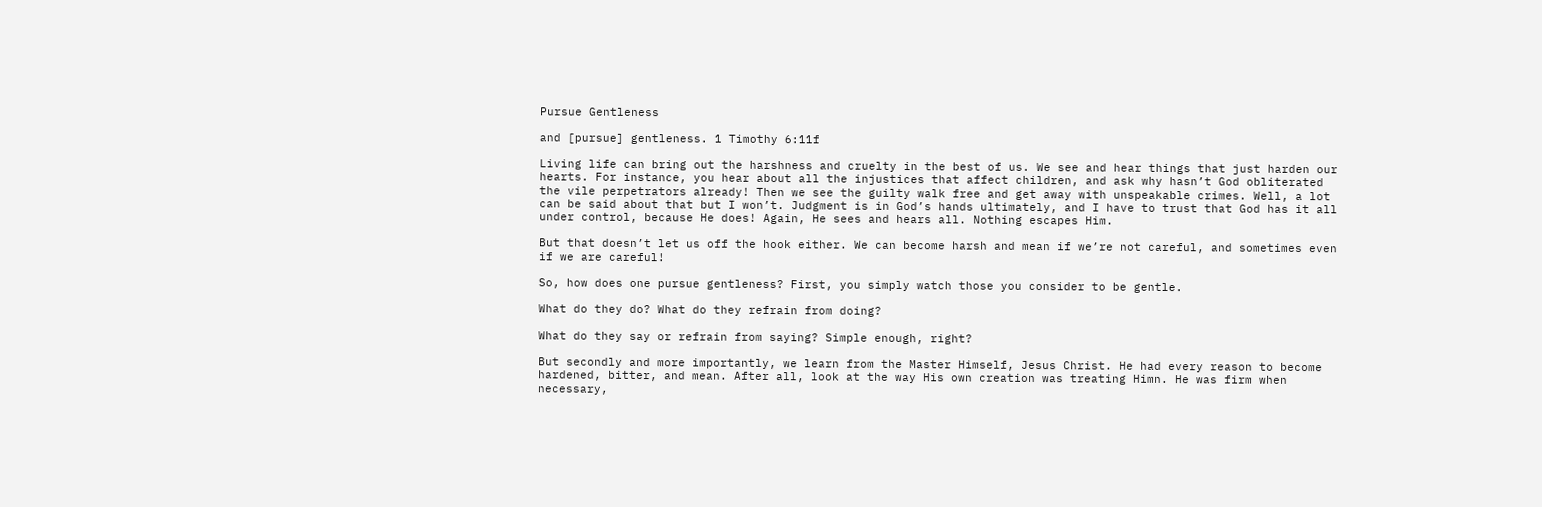Pursue Gentleness

and [pursue] gentleness. 1 Timothy 6:11f

Living life can bring out the harshness and cruelty in the best of us. We see and hear things that just harden our hearts. For instance, you hear about all the injustices that affect children, and ask why hasn’t God obliterated the vile perpetrators already! Then we see the guilty walk free and get away with unspeakable crimes. Well, a lot can be said about that but I won’t. Judgment is in God’s hands ultimately, and I have to trust that God has it all under control, because He does! Again, He sees and hears all. Nothing escapes Him.

But that doesn’t let us off the hook either. We can become harsh and mean if we’re not careful, and sometimes even if we are careful!

So, how does one pursue gentleness? First, you simply watch those you consider to be gentle.

What do they do? What do they refrain from doing?

What do they say or refrain from saying? Simple enough, right?

But secondly and more importantly, we learn from the Master Himself, Jesus Christ. He had every reason to become hardened, bitter, and mean. After all, look at the way His own creation was treating Himn. He was firm when necessary,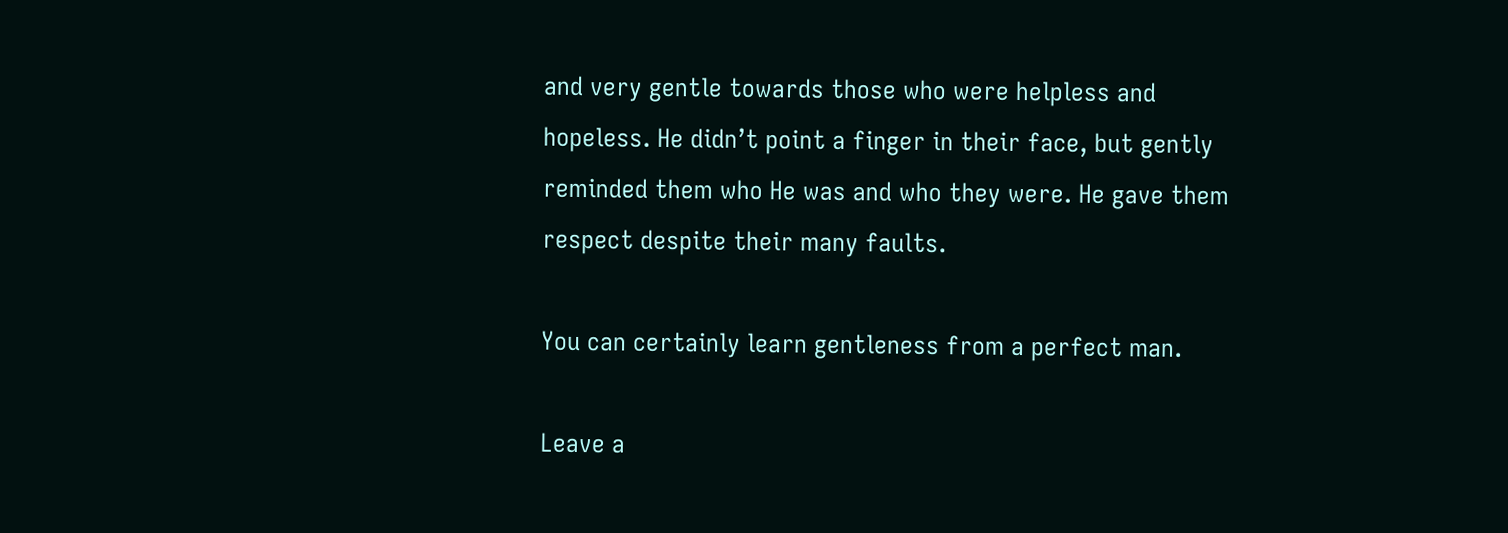and very gentle towards those who were helpless and hopeless. He didn’t point a finger in their face, but gently reminded them who He was and who they were. He gave them respect despite their many faults.

You can certainly learn gentleness from a perfect man.

Leave a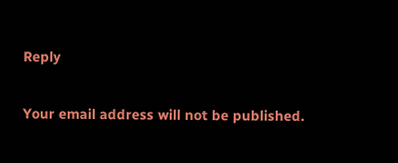Reply

Your email address will not be published.